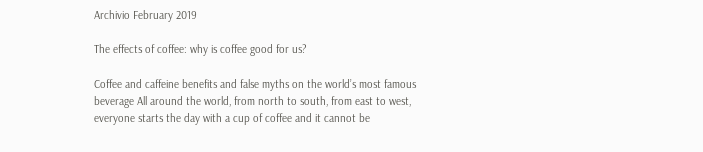Archivio February 2019

The effects of coffee: why is coffee good for us?

Coffee and caffeine benefits and false myths on the world’s most famous beverage All around the world, from north to south, from east to west, everyone starts the day with a cup of coffee and it cannot be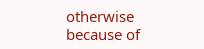otherwise because of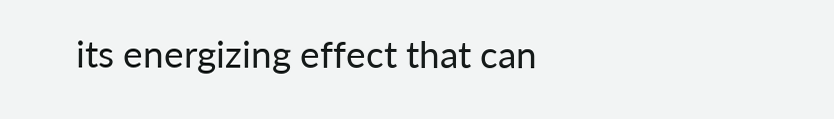its energizing effect that can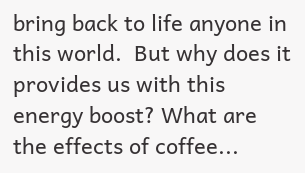bring back to life anyone in this world.  But why does it provides us with this energy boost? What are the effects of coffee...